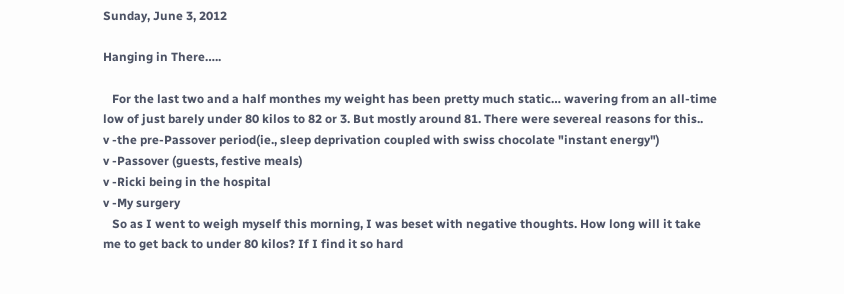Sunday, June 3, 2012

Hanging in There…..

   For the last two and a half monthes my weight has been pretty much static… wavering from an all-time low of just barely under 80 kilos to 82 or 3. But mostly around 81. There were severeal reasons for this..
v -the pre-Passover period(ie., sleep deprivation coupled with swiss chocolate "instant energy")
v -Passover (guests, festive meals)
v -Ricki being in the hospital
v -My surgery
   So as I went to weigh myself this morning, I was beset with negative thoughts. How long will it take me to get back to under 80 kilos? If I find it so hard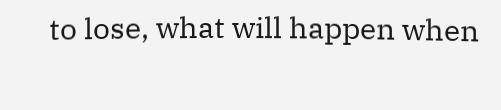to lose, what will happen when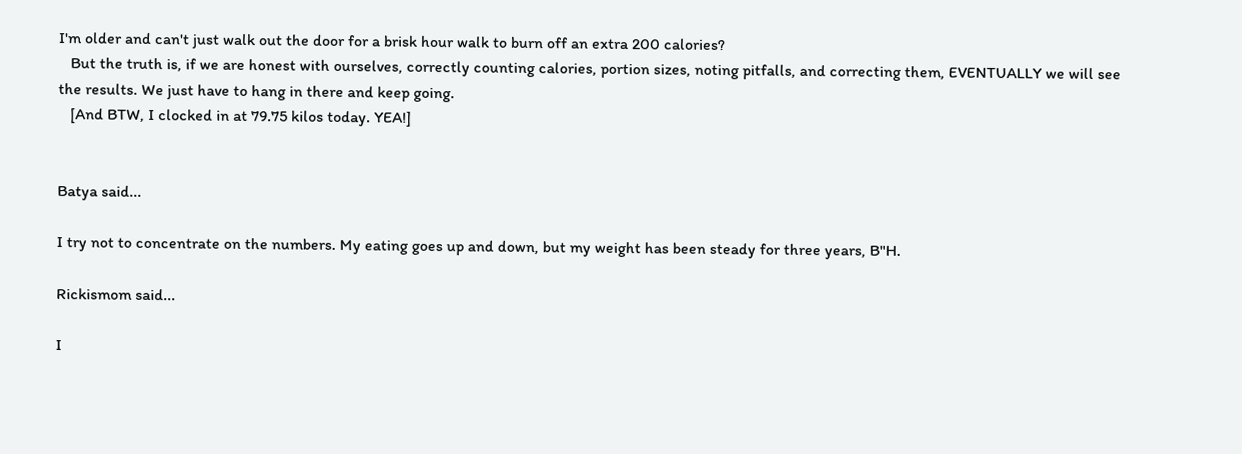I'm older and can't just walk out the door for a brisk hour walk to burn off an extra 200 calories?
   But the truth is, if we are honest with ourselves, correctly counting calories, portion sizes, noting pitfalls, and correcting them, EVENTUALLY we will see the results. We just have to hang in there and keep going.
   [And BTW, I clocked in at 79.75 kilos today. YEA!]


Batya said...

I try not to concentrate on the numbers. My eating goes up and down, but my weight has been steady for three years, B"H.

Rickismom said...

I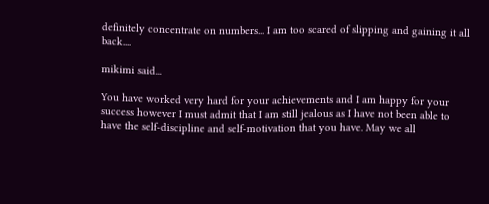definitely concentrate on numbers... I am too scared of slipping and gaining it all back....

mikimi said...

You have worked very hard for your achievements and I am happy for your success however I must admit that I am still jealous as I have not been able to have the self-discipline and self-motivation that you have. May we all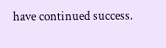have continued success.